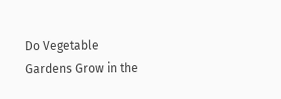Do Vegetable Gardens Grow in the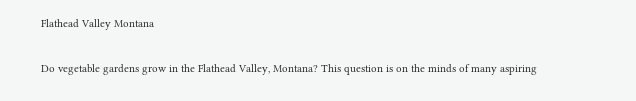Flathead Valley Montana

Do vegetable gardens grow in the Flathead Valley, Montana? This question is on the minds of many aspiring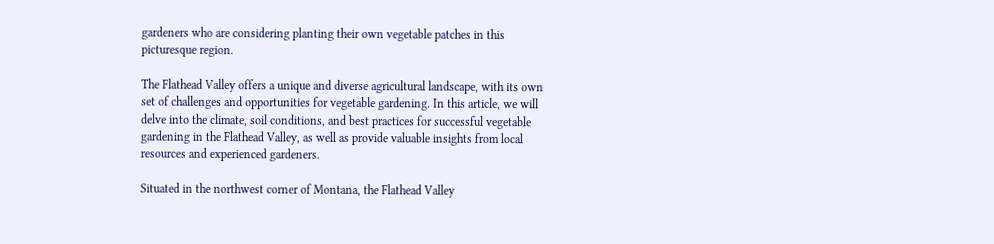gardeners who are considering planting their own vegetable patches in this picturesque region.

The Flathead Valley offers a unique and diverse agricultural landscape, with its own set of challenges and opportunities for vegetable gardening. In this article, we will delve into the climate, soil conditions, and best practices for successful vegetable gardening in the Flathead Valley, as well as provide valuable insights from local resources and experienced gardeners.

Situated in the northwest corner of Montana, the Flathead Valley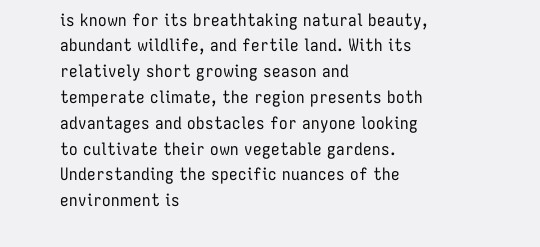is known for its breathtaking natural beauty, abundant wildlife, and fertile land. With its relatively short growing season and temperate climate, the region presents both advantages and obstacles for anyone looking to cultivate their own vegetable gardens. Understanding the specific nuances of the environment is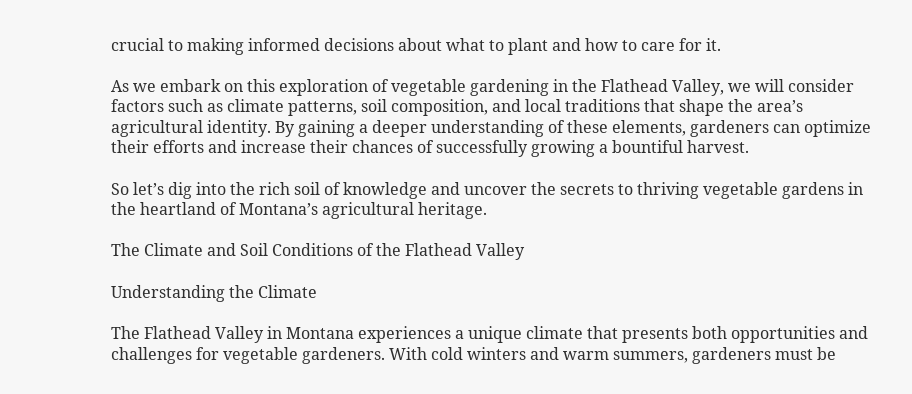crucial to making informed decisions about what to plant and how to care for it.

As we embark on this exploration of vegetable gardening in the Flathead Valley, we will consider factors such as climate patterns, soil composition, and local traditions that shape the area’s agricultural identity. By gaining a deeper understanding of these elements, gardeners can optimize their efforts and increase their chances of successfully growing a bountiful harvest.

So let’s dig into the rich soil of knowledge and uncover the secrets to thriving vegetable gardens in the heartland of Montana’s agricultural heritage.

The Climate and Soil Conditions of the Flathead Valley

Understanding the Climate

The Flathead Valley in Montana experiences a unique climate that presents both opportunities and challenges for vegetable gardeners. With cold winters and warm summers, gardeners must be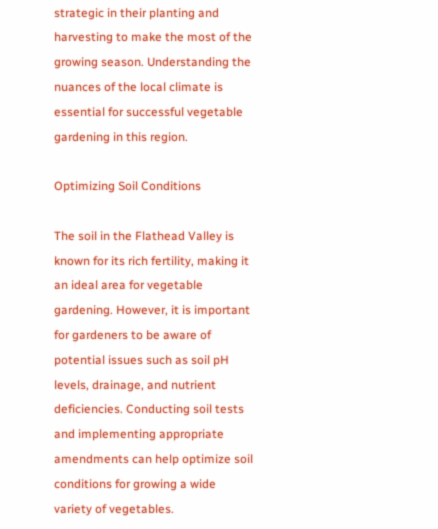strategic in their planting and harvesting to make the most of the growing season. Understanding the nuances of the local climate is essential for successful vegetable gardening in this region.

Optimizing Soil Conditions

The soil in the Flathead Valley is known for its rich fertility, making it an ideal area for vegetable gardening. However, it is important for gardeners to be aware of potential issues such as soil pH levels, drainage, and nutrient deficiencies. Conducting soil tests and implementing appropriate amendments can help optimize soil conditions for growing a wide variety of vegetables.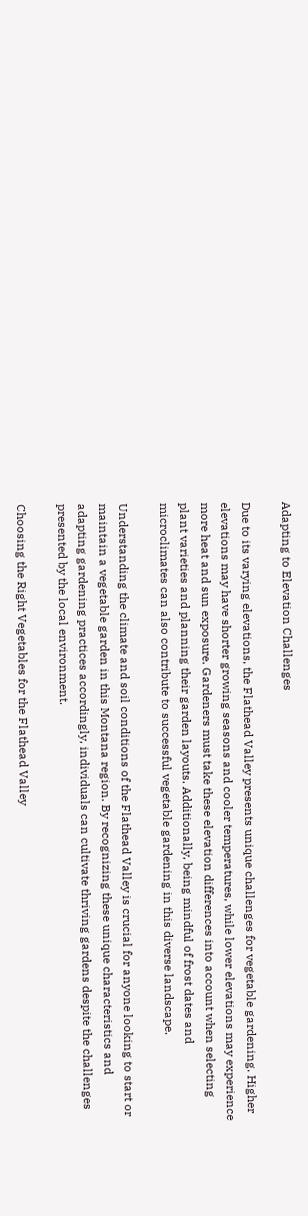Adapting to Elevation Challenges

Due to its varying elevations, the Flathead Valley presents unique challenges for vegetable gardening. Higher elevations may have shorter growing seasons and cooler temperatures, while lower elevations may experience more heat and sun exposure. Gardeners must take these elevation differences into account when selecting plant varieties and planning their garden layouts. Additionally, being mindful of frost dates and microclimates can also contribute to successful vegetable gardening in this diverse landscape.

Understanding the climate and soil conditions of the Flathead Valley is crucial for anyone looking to start or maintain a vegetable garden in this Montana region. By recognizing these unique characteristics and adapting gardening practices accordingly, individuals can cultivate thriving gardens despite the challenges presented by the local environment.

Choosing the Right Vegetables for the Flathead Valley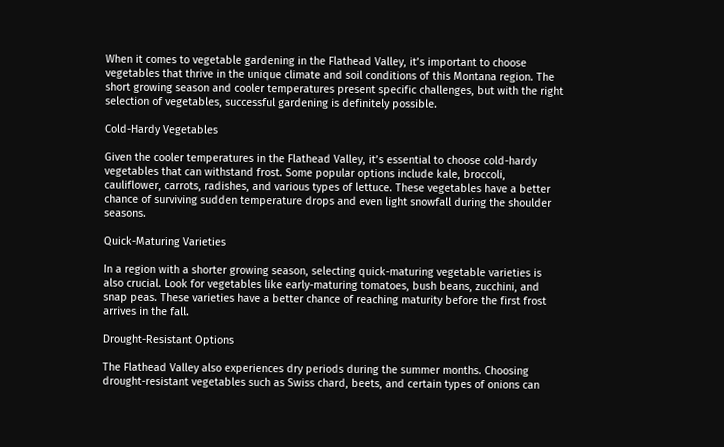When it comes to vegetable gardening in the Flathead Valley, it’s important to choose vegetables that thrive in the unique climate and soil conditions of this Montana region. The short growing season and cooler temperatures present specific challenges, but with the right selection of vegetables, successful gardening is definitely possible.

Cold-Hardy Vegetables

Given the cooler temperatures in the Flathead Valley, it’s essential to choose cold-hardy vegetables that can withstand frost. Some popular options include kale, broccoli, cauliflower, carrots, radishes, and various types of lettuce. These vegetables have a better chance of surviving sudden temperature drops and even light snowfall during the shoulder seasons.

Quick-Maturing Varieties

In a region with a shorter growing season, selecting quick-maturing vegetable varieties is also crucial. Look for vegetables like early-maturing tomatoes, bush beans, zucchini, and snap peas. These varieties have a better chance of reaching maturity before the first frost arrives in the fall.

Drought-Resistant Options

The Flathead Valley also experiences dry periods during the summer months. Choosing drought-resistant vegetables such as Swiss chard, beets, and certain types of onions can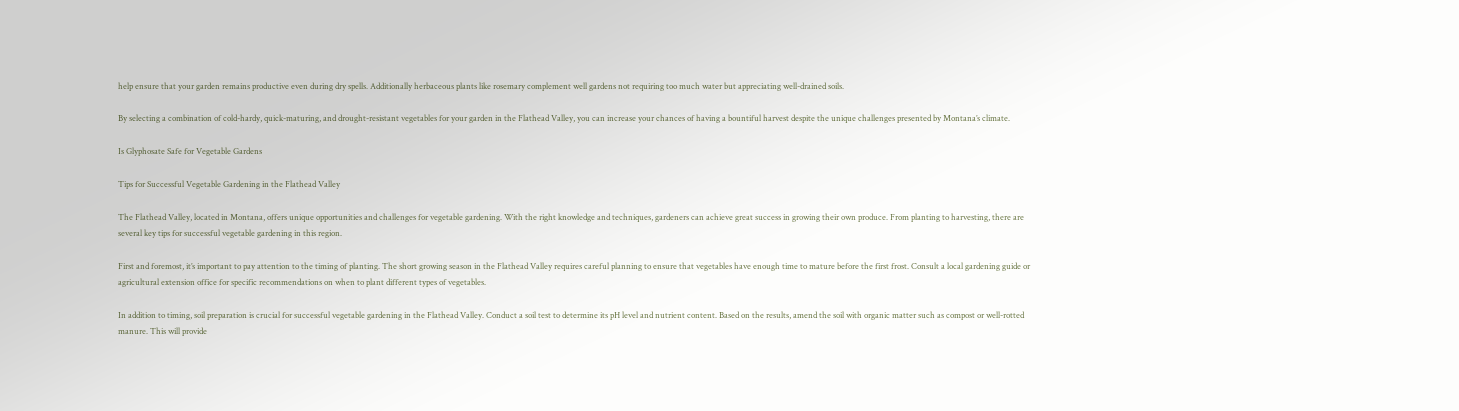help ensure that your garden remains productive even during dry spells. Additionally herbaceous plants like rosemary complement well gardens not requiring too much water but appreciating well-drained soils.

By selecting a combination of cold-hardy, quick-maturing, and drought-resistant vegetables for your garden in the Flathead Valley, you can increase your chances of having a bountiful harvest despite the unique challenges presented by Montana’s climate.

Is Glyphosate Safe for Vegetable Gardens

Tips for Successful Vegetable Gardening in the Flathead Valley

The Flathead Valley, located in Montana, offers unique opportunities and challenges for vegetable gardening. With the right knowledge and techniques, gardeners can achieve great success in growing their own produce. From planting to harvesting, there are several key tips for successful vegetable gardening in this region.

First and foremost, it’s important to pay attention to the timing of planting. The short growing season in the Flathead Valley requires careful planning to ensure that vegetables have enough time to mature before the first frost. Consult a local gardening guide or agricultural extension office for specific recommendations on when to plant different types of vegetables.

In addition to timing, soil preparation is crucial for successful vegetable gardening in the Flathead Valley. Conduct a soil test to determine its pH level and nutrient content. Based on the results, amend the soil with organic matter such as compost or well-rotted manure. This will provide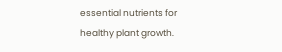essential nutrients for healthy plant growth.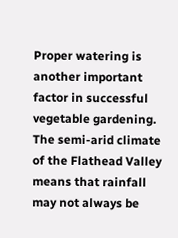Proper watering is another important factor in successful vegetable gardening. The semi-arid climate of the Flathead Valley means that rainfall may not always be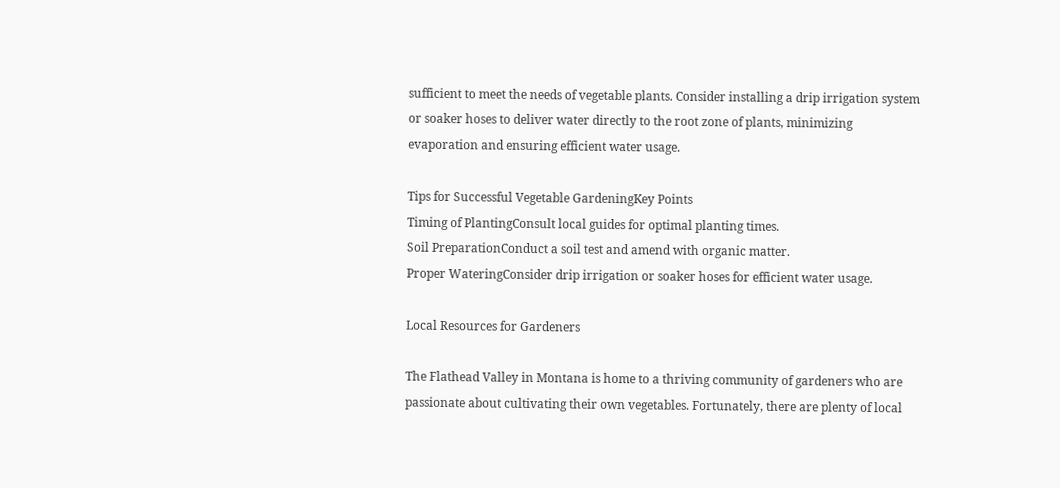sufficient to meet the needs of vegetable plants. Consider installing a drip irrigation system or soaker hoses to deliver water directly to the root zone of plants, minimizing evaporation and ensuring efficient water usage.

Tips for Successful Vegetable GardeningKey Points
Timing of PlantingConsult local guides for optimal planting times.
Soil PreparationConduct a soil test and amend with organic matter.
Proper WateringConsider drip irrigation or soaker hoses for efficient water usage.

Local Resources for Gardeners

The Flathead Valley in Montana is home to a thriving community of gardeners who are passionate about cultivating their own vegetables. Fortunately, there are plenty of local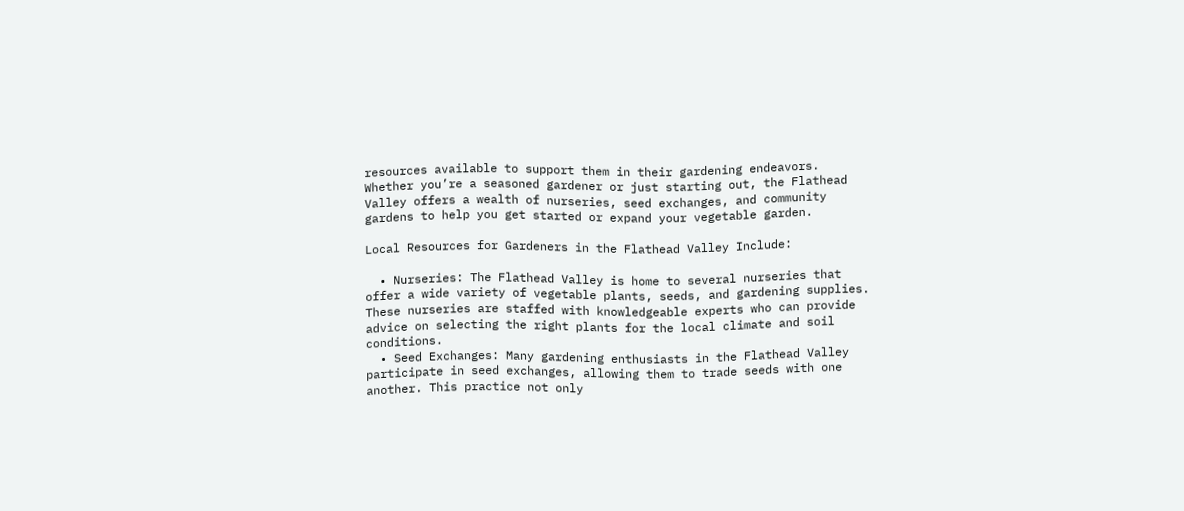resources available to support them in their gardening endeavors. Whether you’re a seasoned gardener or just starting out, the Flathead Valley offers a wealth of nurseries, seed exchanges, and community gardens to help you get started or expand your vegetable garden.

Local Resources for Gardeners in the Flathead Valley Include:

  • Nurseries: The Flathead Valley is home to several nurseries that offer a wide variety of vegetable plants, seeds, and gardening supplies. These nurseries are staffed with knowledgeable experts who can provide advice on selecting the right plants for the local climate and soil conditions.
  • Seed Exchanges: Many gardening enthusiasts in the Flathead Valley participate in seed exchanges, allowing them to trade seeds with one another. This practice not only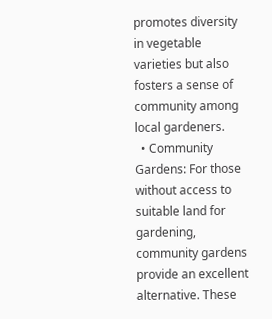promotes diversity in vegetable varieties but also fosters a sense of community among local gardeners.
  • Community Gardens: For those without access to suitable land for gardening, community gardens provide an excellent alternative. These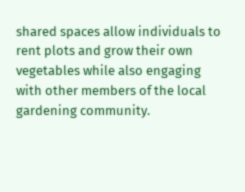shared spaces allow individuals to rent plots and grow their own vegetables while also engaging with other members of the local gardening community.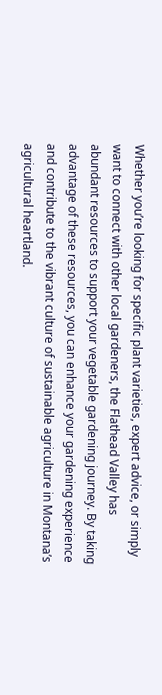Whether you’re looking for specific plant varieties, expert advice, or simply want to connect with other local gardeners, the Flathead Valley has abundant resources to support your vegetable gardening journey. By taking advantage of these resources, you can enhance your gardening experience and contribute to the vibrant culture of sustainable agriculture in Montana’s agricultural heartland.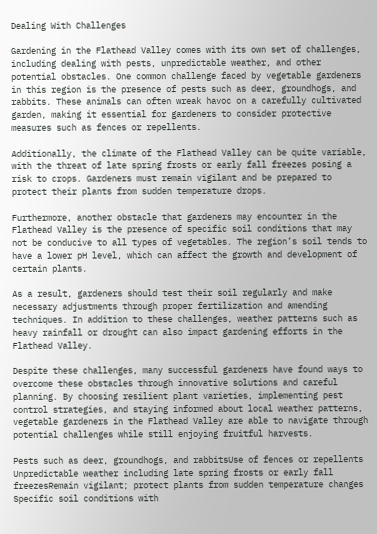Dealing With Challenges

Gardening in the Flathead Valley comes with its own set of challenges, including dealing with pests, unpredictable weather, and other potential obstacles. One common challenge faced by vegetable gardeners in this region is the presence of pests such as deer, groundhogs, and rabbits. These animals can often wreak havoc on a carefully cultivated garden, making it essential for gardeners to consider protective measures such as fences or repellents.

Additionally, the climate of the Flathead Valley can be quite variable, with the threat of late spring frosts or early fall freezes posing a risk to crops. Gardeners must remain vigilant and be prepared to protect their plants from sudden temperature drops.

Furthermore, another obstacle that gardeners may encounter in the Flathead Valley is the presence of specific soil conditions that may not be conducive to all types of vegetables. The region’s soil tends to have a lower pH level, which can affect the growth and development of certain plants.

As a result, gardeners should test their soil regularly and make necessary adjustments through proper fertilization and amending techniques. In addition to these challenges, weather patterns such as heavy rainfall or drought can also impact gardening efforts in the Flathead Valley.

Despite these challenges, many successful gardeners have found ways to overcome these obstacles through innovative solutions and careful planning. By choosing resilient plant varieties, implementing pest control strategies, and staying informed about local weather patterns, vegetable gardeners in the Flathead Valley are able to navigate through potential challenges while still enjoying fruitful harvests.

Pests such as deer, groundhogs, and rabbitsUse of fences or repellents
Unpredictable weather including late spring frosts or early fall freezesRemain vigilant; protect plants from sudden temperature changes
Specific soil conditions with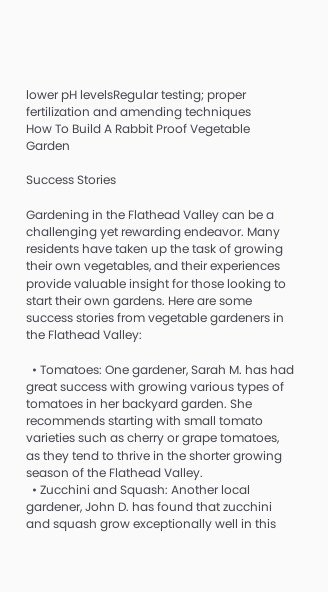lower pH levelsRegular testing; proper fertilization and amending techniques
How To Build A Rabbit Proof Vegetable Garden

Success Stories

Gardening in the Flathead Valley can be a challenging yet rewarding endeavor. Many residents have taken up the task of growing their own vegetables, and their experiences provide valuable insight for those looking to start their own gardens. Here are some success stories from vegetable gardeners in the Flathead Valley:

  • Tomatoes: One gardener, Sarah M. has had great success with growing various types of tomatoes in her backyard garden. She recommends starting with small tomato varieties such as cherry or grape tomatoes, as they tend to thrive in the shorter growing season of the Flathead Valley.
  • Zucchini and Squash: Another local gardener, John D. has found that zucchini and squash grow exceptionally well in this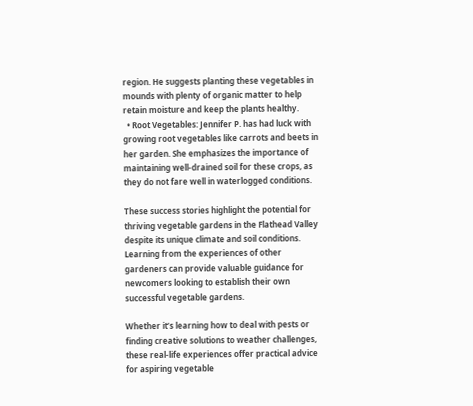region. He suggests planting these vegetables in mounds with plenty of organic matter to help retain moisture and keep the plants healthy.
  • Root Vegetables: Jennifer P. has had luck with growing root vegetables like carrots and beets in her garden. She emphasizes the importance of maintaining well-drained soil for these crops, as they do not fare well in waterlogged conditions.

These success stories highlight the potential for thriving vegetable gardens in the Flathead Valley despite its unique climate and soil conditions. Learning from the experiences of other gardeners can provide valuable guidance for newcomers looking to establish their own successful vegetable gardens.

Whether it’s learning how to deal with pests or finding creative solutions to weather challenges, these real-life experiences offer practical advice for aspiring vegetable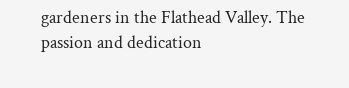gardeners in the Flathead Valley. The passion and dedication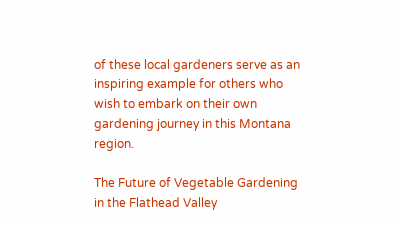of these local gardeners serve as an inspiring example for others who wish to embark on their own gardening journey in this Montana region.

The Future of Vegetable Gardening in the Flathead Valley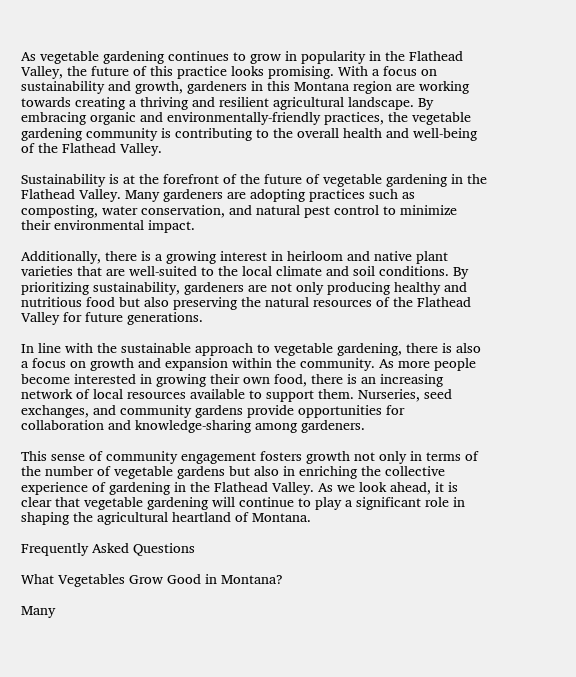As vegetable gardening continues to grow in popularity in the Flathead Valley, the future of this practice looks promising. With a focus on sustainability and growth, gardeners in this Montana region are working towards creating a thriving and resilient agricultural landscape. By embracing organic and environmentally-friendly practices, the vegetable gardening community is contributing to the overall health and well-being of the Flathead Valley.

Sustainability is at the forefront of the future of vegetable gardening in the Flathead Valley. Many gardeners are adopting practices such as composting, water conservation, and natural pest control to minimize their environmental impact.

Additionally, there is a growing interest in heirloom and native plant varieties that are well-suited to the local climate and soil conditions. By prioritizing sustainability, gardeners are not only producing healthy and nutritious food but also preserving the natural resources of the Flathead Valley for future generations.

In line with the sustainable approach to vegetable gardening, there is also a focus on growth and expansion within the community. As more people become interested in growing their own food, there is an increasing network of local resources available to support them. Nurseries, seed exchanges, and community gardens provide opportunities for collaboration and knowledge-sharing among gardeners.

This sense of community engagement fosters growth not only in terms of the number of vegetable gardens but also in enriching the collective experience of gardening in the Flathead Valley. As we look ahead, it is clear that vegetable gardening will continue to play a significant role in shaping the agricultural heartland of Montana.

Frequently Asked Questions

What Vegetables Grow Good in Montana?

Many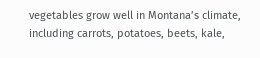vegetables grow well in Montana’s climate, including carrots, potatoes, beets, kale,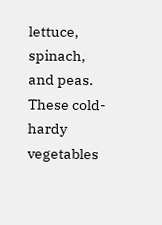lettuce, spinach, and peas. These cold-hardy vegetables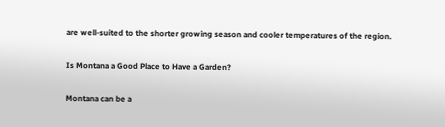are well-suited to the shorter growing season and cooler temperatures of the region.

Is Montana a Good Place to Have a Garden?

Montana can be a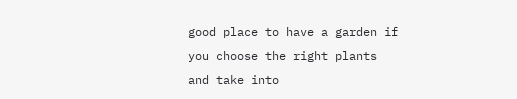good place to have a garden if you choose the right plants and take into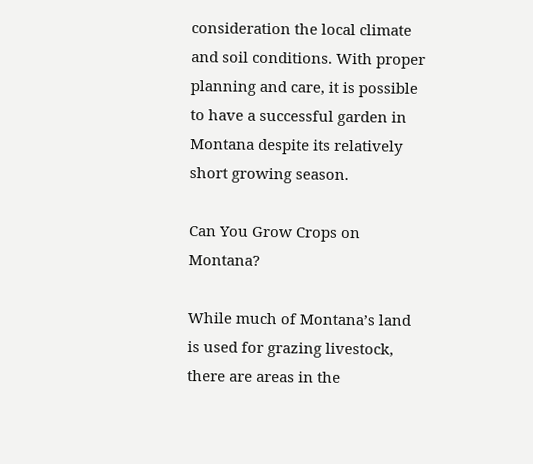consideration the local climate and soil conditions. With proper planning and care, it is possible to have a successful garden in Montana despite its relatively short growing season.

Can You Grow Crops on Montana?

While much of Montana’s land is used for grazing livestock, there are areas in the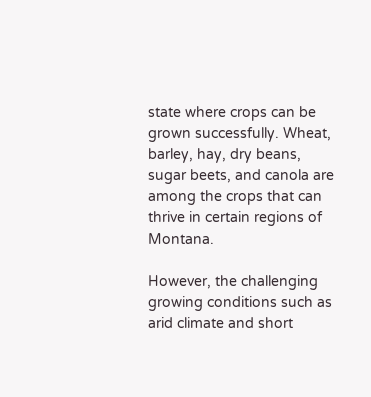state where crops can be grown successfully. Wheat, barley, hay, dry beans, sugar beets, and canola are among the crops that can thrive in certain regions of Montana.

However, the challenging growing conditions such as arid climate and short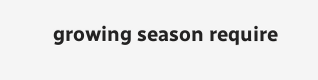growing season require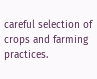careful selection of crops and farming practices.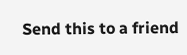Send this to a friend